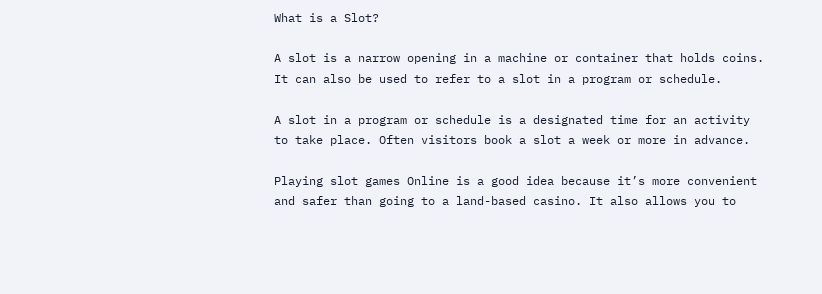What is a Slot?

A slot is a narrow opening in a machine or container that holds coins. It can also be used to refer to a slot in a program or schedule.

A slot in a program or schedule is a designated time for an activity to take place. Often visitors book a slot a week or more in advance.

Playing slot games Online is a good idea because it’s more convenient and safer than going to a land-based casino. It also allows you to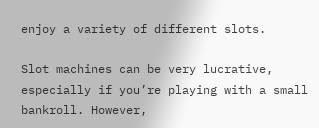enjoy a variety of different slots.

Slot machines can be very lucrative, especially if you’re playing with a small bankroll. However,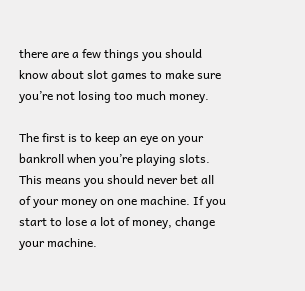there are a few things you should know about slot games to make sure you’re not losing too much money.

The first is to keep an eye on your bankroll when you’re playing slots. This means you should never bet all of your money on one machine. If you start to lose a lot of money, change your machine.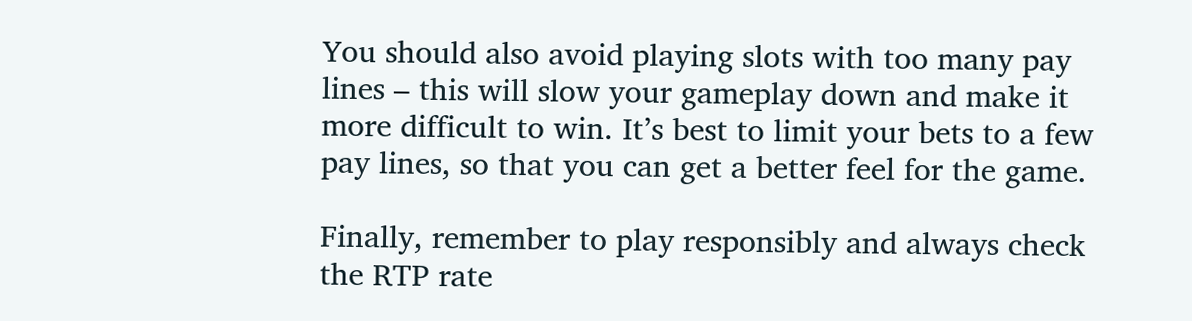You should also avoid playing slots with too many pay lines – this will slow your gameplay down and make it more difficult to win. It’s best to limit your bets to a few pay lines, so that you can get a better feel for the game.

Finally, remember to play responsibly and always check the RTP rate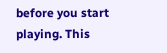before you start playing. This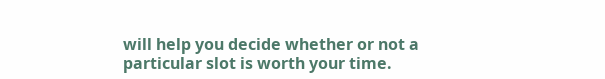will help you decide whether or not a particular slot is worth your time.